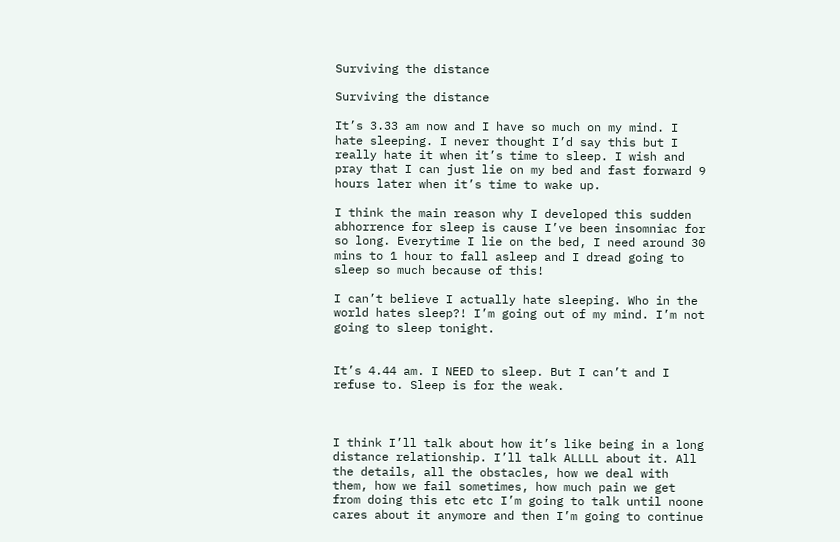Surviving the distance

Surviving the distance

It’s 3.33 am now and I have so much on my mind. I hate sleeping. I never thought I’d say this but I really hate it when it’s time to sleep. I wish and pray that I can just lie on my bed and fast forward 9 hours later when it’s time to wake up.

I think the main reason why I developed this sudden abhorrence for sleep is cause I’ve been insomniac for so long. Everytime I lie on the bed, I need around 30 mins to 1 hour to fall asleep and I dread going to sleep so much because of this!

I can’t believe I actually hate sleeping. Who in the world hates sleep?! I’m going out of my mind. I’m not going to sleep tonight.


It’s 4.44 am. I NEED to sleep. But I can’t and I refuse to. Sleep is for the weak.



I think I’ll talk about how it’s like being in a long distance relationship. I’ll talk ALLLL about it. All the details, all the obstacles, how we deal with them, how we fail sometimes, how much pain we get from doing this etc etc I’m going to talk until noone cares about it anymore and then I’m going to continue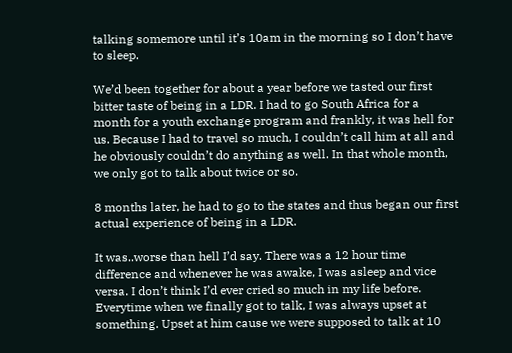talking somemore until it’s 10am in the morning so I don’t have to sleep.

We’d been together for about a year before we tasted our first bitter taste of being in a LDR. I had to go South Africa for a month for a youth exchange program and frankly, it was hell for us. Because I had to travel so much, I couldn’t call him at all and he obviously couldn’t do anything as well. In that whole month, we only got to talk about twice or so.

8 months later, he had to go to the states and thus began our first actual experience of being in a LDR.

It was..worse than hell I’d say. There was a 12 hour time difference and whenever he was awake, I was asleep and vice versa. I don’t think I’d ever cried so much in my life before. Everytime when we finally got to talk, I was always upset at something. Upset at him cause we were supposed to talk at 10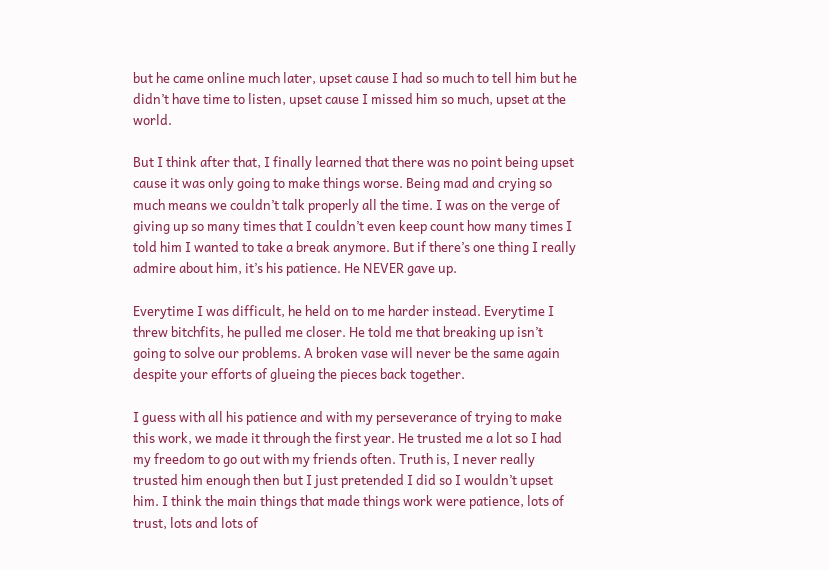but he came online much later, upset cause I had so much to tell him but he didn’t have time to listen, upset cause I missed him so much, upset at the world.

But I think after that, I finally learned that there was no point being upset cause it was only going to make things worse. Being mad and crying so much means we couldn’t talk properly all the time. I was on the verge of giving up so many times that I couldn’t even keep count how many times I told him I wanted to take a break anymore. But if there’s one thing I really admire about him, it’s his patience. He NEVER gave up.

Everytime I was difficult, he held on to me harder instead. Everytime I threw bitchfits, he pulled me closer. He told me that breaking up isn’t going to solve our problems. A broken vase will never be the same again despite your efforts of glueing the pieces back together.

I guess with all his patience and with my perseverance of trying to make this work, we made it through the first year. He trusted me a lot so I had my freedom to go out with my friends often. Truth is, I never really trusted him enough then but I just pretended I did so I wouldn’t upset him. I think the main things that made things work were patience, lots of trust, lots and lots of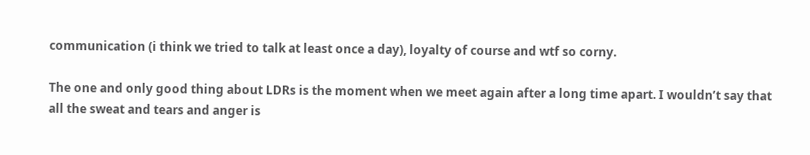communication (i think we tried to talk at least once a day), loyalty of course and wtf so corny.

The one and only good thing about LDRs is the moment when we meet again after a long time apart. I wouldn’t say that all the sweat and tears and anger is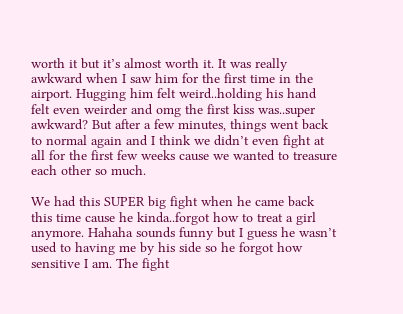worth it but it’s almost worth it. It was really awkward when I saw him for the first time in the airport. Hugging him felt weird..holding his hand felt even weirder and omg the first kiss was..super awkward? But after a few minutes, things went back to normal again and I think we didn’t even fight at all for the first few weeks cause we wanted to treasure each other so much.

We had this SUPER big fight when he came back this time cause he kinda..forgot how to treat a girl anymore. Hahaha sounds funny but I guess he wasn’t used to having me by his side so he forgot how sensitive I am. The fight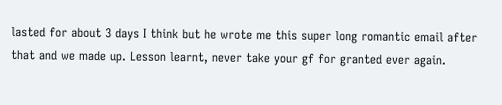lasted for about 3 days I think but he wrote me this super long romantic email after that and we made up. Lesson learnt, never take your gf for granted ever again.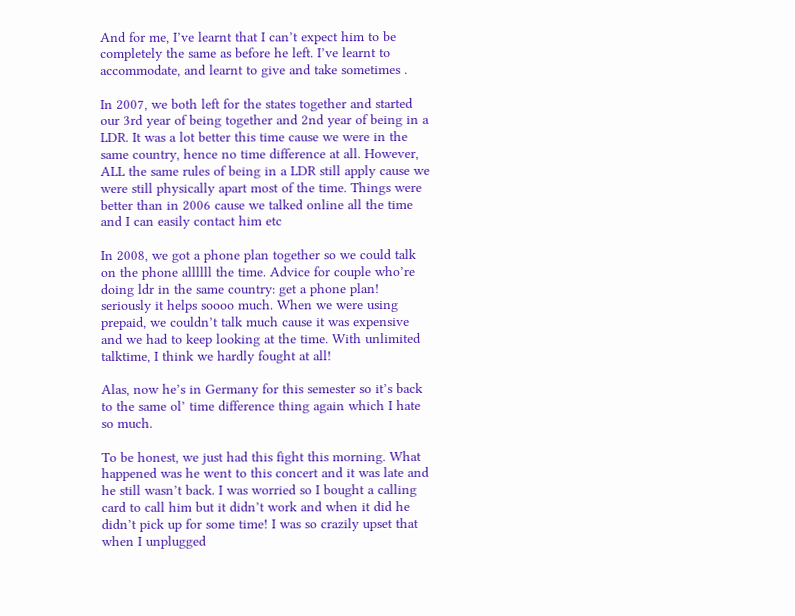And for me, I’ve learnt that I can’t expect him to be completely the same as before he left. I’ve learnt to accommodate, and learnt to give and take sometimes .

In 2007, we both left for the states together and started our 3rd year of being together and 2nd year of being in a LDR. It was a lot better this time cause we were in the same country, hence no time difference at all. However, ALL the same rules of being in a LDR still apply cause we were still physically apart most of the time. Things were better than in 2006 cause we talked online all the time and I can easily contact him etc

In 2008, we got a phone plan together so we could talk on the phone allllll the time. Advice for couple who’re doing ldr in the same country: get a phone plan! seriously it helps soooo much. When we were using prepaid, we couldn’t talk much cause it was expensive and we had to keep looking at the time. With unlimited talktime, I think we hardly fought at all!

Alas, now he’s in Germany for this semester so it’s back to the same ol’ time difference thing again which I hate so much.

To be honest, we just had this fight this morning. What happened was he went to this concert and it was late and he still wasn’t back. I was worried so I bought a calling card to call him but it didn’t work and when it did he didn’t pick up for some time! I was so crazily upset that when I unplugged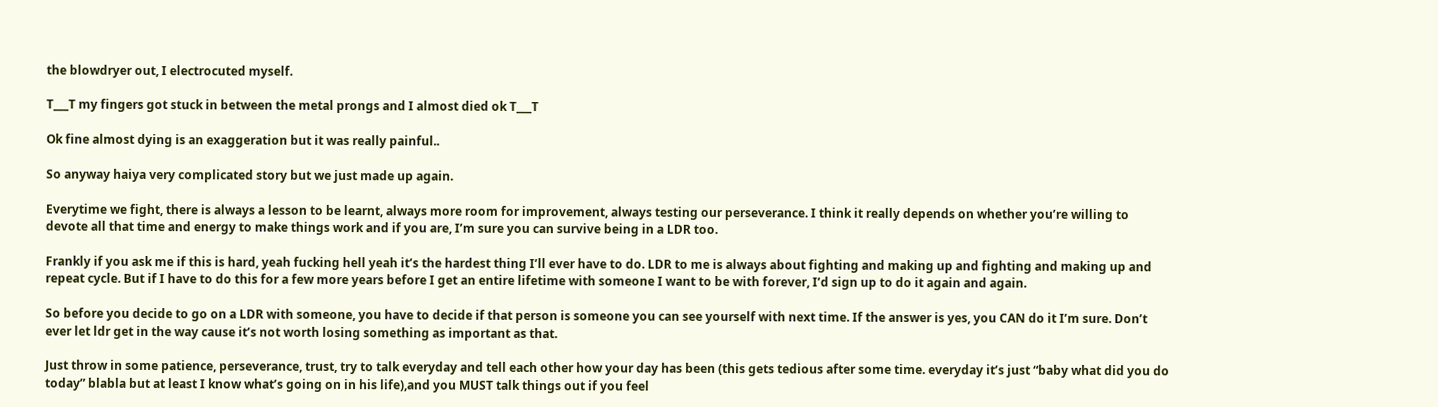the blowdryer out, I electrocuted myself.

T___T my fingers got stuck in between the metal prongs and I almost died ok T___T

Ok fine almost dying is an exaggeration but it was really painful..

So anyway haiya very complicated story but we just made up again.

Everytime we fight, there is always a lesson to be learnt, always more room for improvement, always testing our perseverance. I think it really depends on whether you’re willing to devote all that time and energy to make things work and if you are, I’m sure you can survive being in a LDR too.

Frankly if you ask me if this is hard, yeah fucking hell yeah it’s the hardest thing I’ll ever have to do. LDR to me is always about fighting and making up and fighting and making up and repeat cycle. But if I have to do this for a few more years before I get an entire lifetime with someone I want to be with forever, I’d sign up to do it again and again.

So before you decide to go on a LDR with someone, you have to decide if that person is someone you can see yourself with next time. If the answer is yes, you CAN do it I’m sure. Don’t ever let ldr get in the way cause it’s not worth losing something as important as that.

Just throw in some patience, perseverance, trust, try to talk everyday and tell each other how your day has been (this gets tedious after some time. everyday it’s just “baby what did you do today” blabla but at least I know what’s going on in his life),and you MUST talk things out if you feel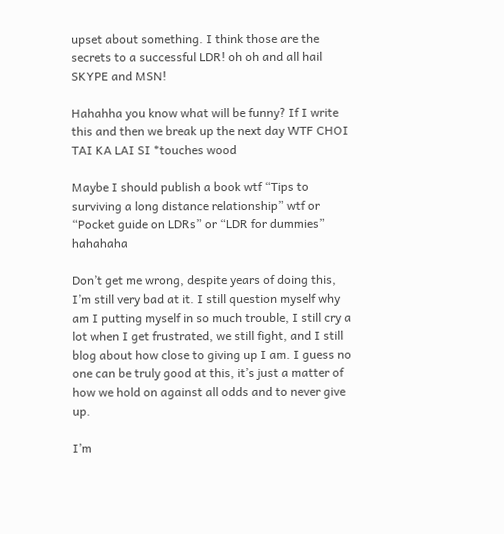upset about something. I think those are the secrets to a successful LDR! oh oh and all hail SKYPE and MSN!

Hahahha you know what will be funny? If I write this and then we break up the next day WTF CHOI TAI KA LAI SI *touches wood

Maybe I should publish a book wtf “Tips to surviving a long distance relationship” wtf or “Pocket guide on LDRs” or “LDR for dummies” hahahaha

Don’t get me wrong, despite years of doing this, I’m still very bad at it. I still question myself why am I putting myself in so much trouble, I still cry a lot when I get frustrated, we still fight, and I still blog about how close to giving up I am. I guess no one can be truly good at this, it’s just a matter of how we hold on against all odds and to never give up.

I’m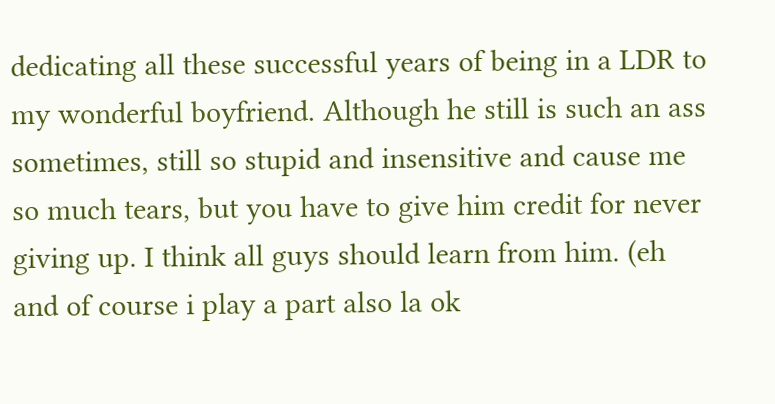dedicating all these successful years of being in a LDR to my wonderful boyfriend. Although he still is such an ass sometimes, still so stupid and insensitive and cause me so much tears, but you have to give him credit for never giving up. I think all guys should learn from him. (eh and of course i play a part also la ok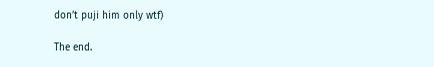don’t puji him only wtf)

The end.